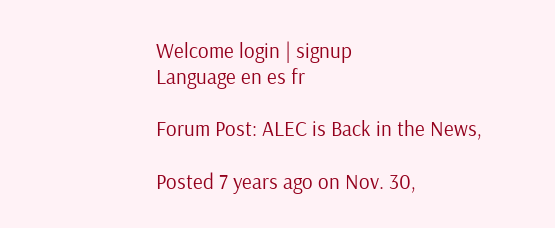Welcome login | signup
Language en es fr

Forum Post: ALEC is Back in the News,

Posted 7 years ago on Nov. 30,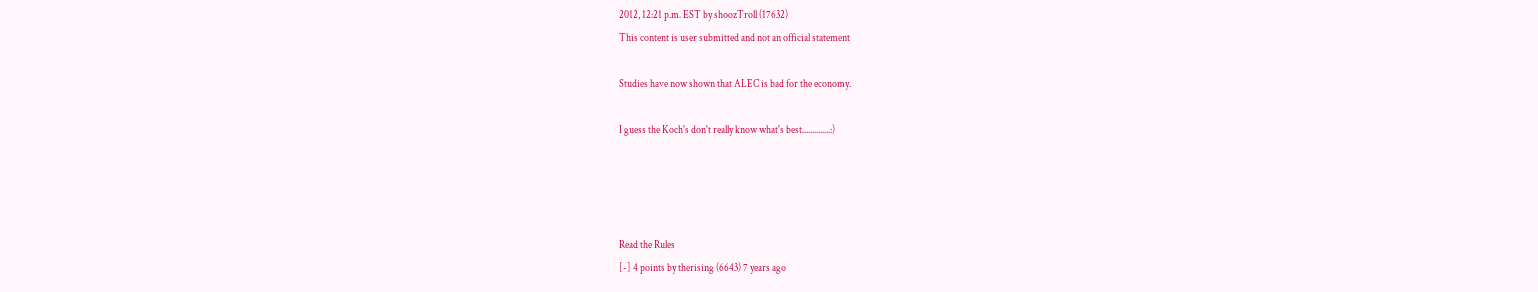2012, 12:21 p.m. EST by shoozTroll (17632)
This content is user submitted and not an official statement

Studies have now shown that ALEC is bad for the economy.

I guess the Koch's don't really know what's best..............:)




Read the Rules
[-] 4 points by therising (6643) 7 years ago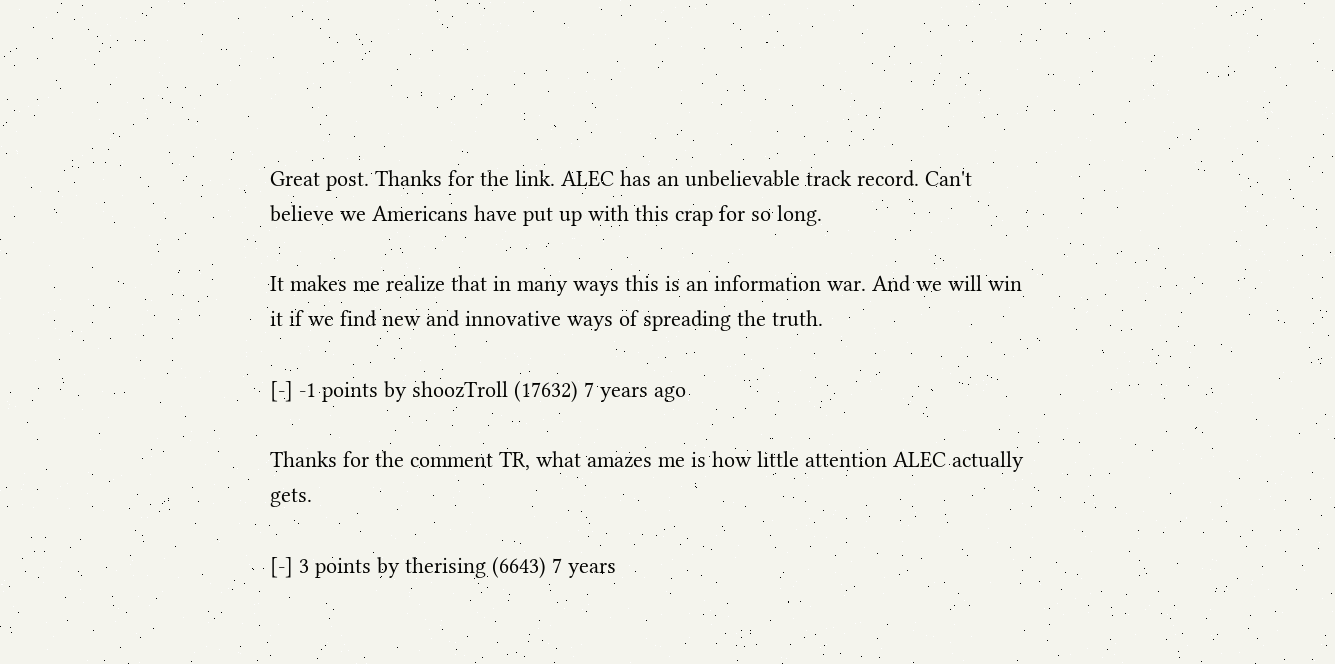Great post. Thanks for the link. ALEC has an unbelievable track record. Can't believe we Americans have put up with this crap for so long.

It makes me realize that in many ways this is an information war. And we will win it if we find new and innovative ways of spreading the truth.

[-] -1 points by shoozTroll (17632) 7 years ago

Thanks for the comment TR, what amazes me is how little attention ALEC actually gets.

[-] 3 points by therising (6643) 7 years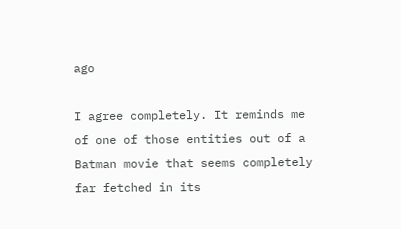ago

I agree completely. It reminds me of one of those entities out of a Batman movie that seems completely far fetched in its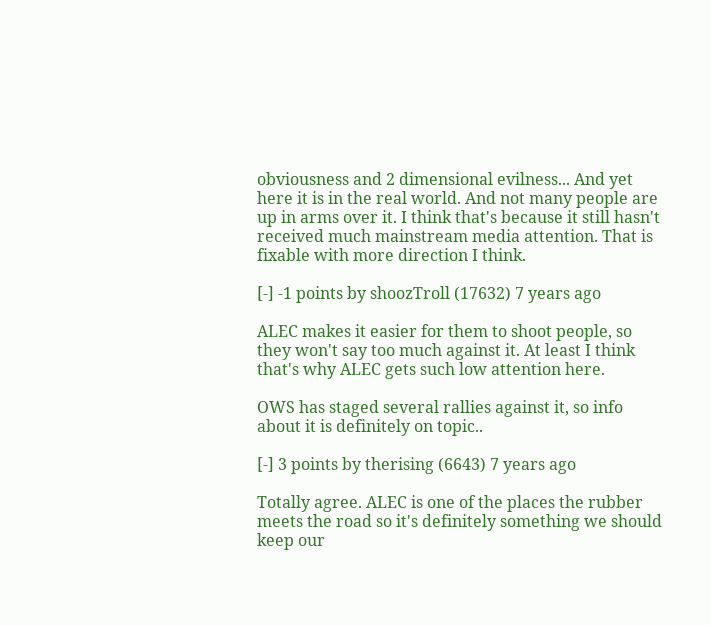obviousness and 2 dimensional evilness... And yet here it is in the real world. And not many people are up in arms over it. I think that's because it still hasn't received much mainstream media attention. That is fixable with more direction I think.

[-] -1 points by shoozTroll (17632) 7 years ago

ALEC makes it easier for them to shoot people, so they won't say too much against it. At least I think that's why ALEC gets such low attention here.

OWS has staged several rallies against it, so info about it is definitely on topic..

[-] 3 points by therising (6643) 7 years ago

Totally agree. ALEC is one of the places the rubber meets the road so it's definitely something we should keep our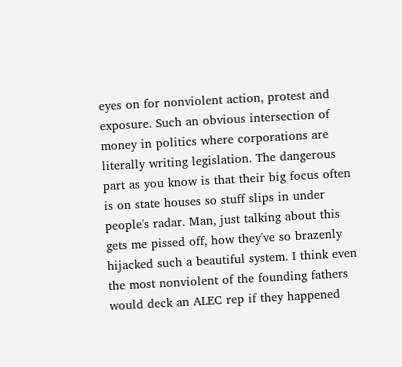eyes on for nonviolent action, protest and exposure. Such an obvious intersection of money in politics where corporations are literally writing legislation. The dangerous part as you know is that their big focus often is on state houses so stuff slips in under people's radar. Man, just talking about this gets me pissed off, how they've so brazenly hijacked such a beautiful system. I think even the most nonviolent of the founding fathers would deck an ALEC rep if they happened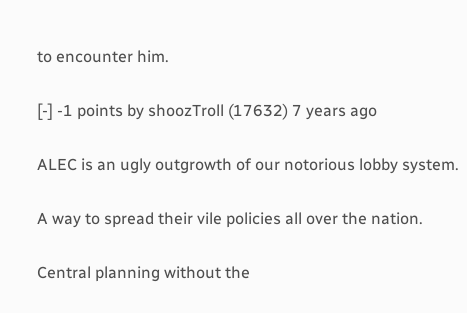to encounter him.

[-] -1 points by shoozTroll (17632) 7 years ago

ALEC is an ugly outgrowth of our notorious lobby system.

A way to spread their vile policies all over the nation.

Central planning without the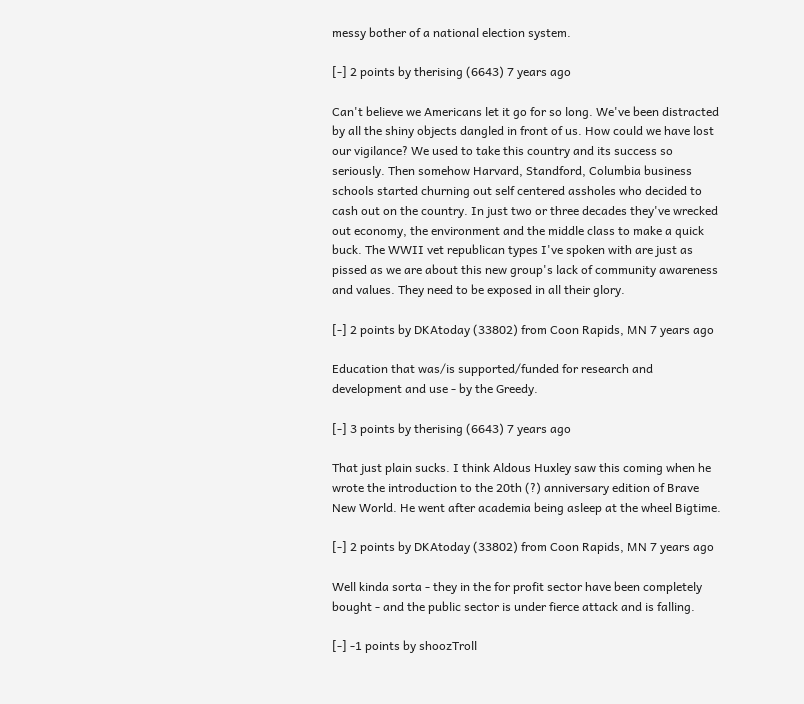messy bother of a national election system.

[-] 2 points by therising (6643) 7 years ago

Can't believe we Americans let it go for so long. We've been distracted by all the shiny objects dangled in front of us. How could we have lost our vigilance? We used to take this country and its success so seriously. Then somehow Harvard, Standford, Columbia business schools started churning out self centered assholes who decided to cash out on the country. In just two or three decades they've wrecked out economy, the environment and the middle class to make a quick buck. The WWII vet republican types I've spoken with are just as pissed as we are about this new group's lack of community awareness and values. They need to be exposed in all their glory.

[-] 2 points by DKAtoday (33802) from Coon Rapids, MN 7 years ago

Education that was/is supported/funded for research and development and use - by the Greedy.

[-] 3 points by therising (6643) 7 years ago

That just plain sucks. I think Aldous Huxley saw this coming when he wrote the introduction to the 20th (?) anniversary edition of Brave New World. He went after academia being asleep at the wheel Bigtime.

[-] 2 points by DKAtoday (33802) from Coon Rapids, MN 7 years ago

Well kinda sorta - they in the for profit sector have been completely bought - and the public sector is under fierce attack and is falling.

[-] -1 points by shoozTroll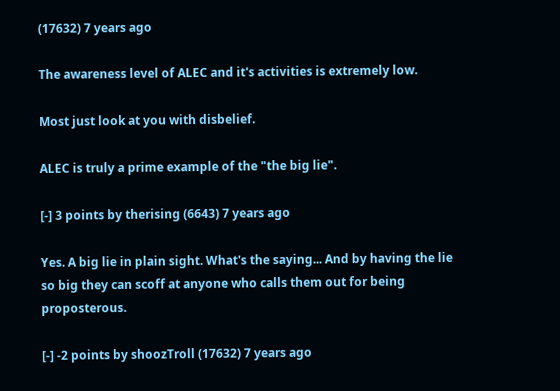(17632) 7 years ago

The awareness level of ALEC and it's activities is extremely low.

Most just look at you with disbelief.

ALEC is truly a prime example of the "the big lie".

[-] 3 points by therising (6643) 7 years ago

Yes. A big lie in plain sight. What's the saying... And by having the lie so big they can scoff at anyone who calls them out for being proposterous.

[-] -2 points by shoozTroll (17632) 7 years ago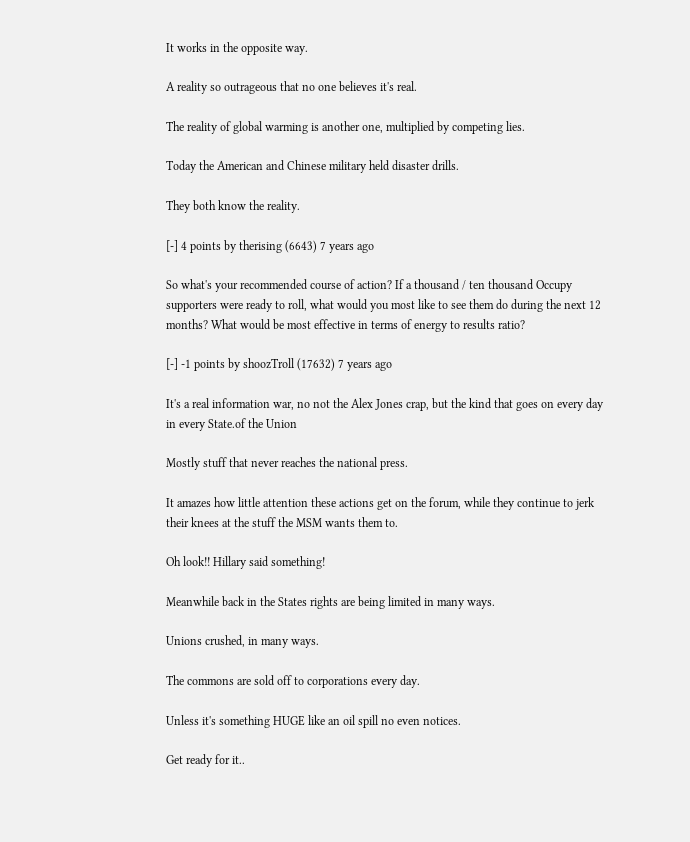It works in the opposite way.

A reality so outrageous that no one believes it's real.

The reality of global warming is another one, multiplied by competing lies.

Today the American and Chinese military held disaster drills.

They both know the reality.

[-] 4 points by therising (6643) 7 years ago

So what's your recommended course of action? If a thousand / ten thousand Occupy supporters were ready to roll, what would you most like to see them do during the next 12 months? What would be most effective in terms of energy to results ratio?

[-] -1 points by shoozTroll (17632) 7 years ago

It's a real information war, no not the Alex Jones crap, but the kind that goes on every day in every State.of the Union

Mostly stuff that never reaches the national press.

It amazes how little attention these actions get on the forum, while they continue to jerk their knees at the stuff the MSM wants them to.

Oh look!! Hillary said something!

Meanwhile back in the States rights are being limited in many ways.

Unions crushed, in many ways.

The commons are sold off to corporations every day.

Unless it's something HUGE like an oil spill no even notices.

Get ready for it..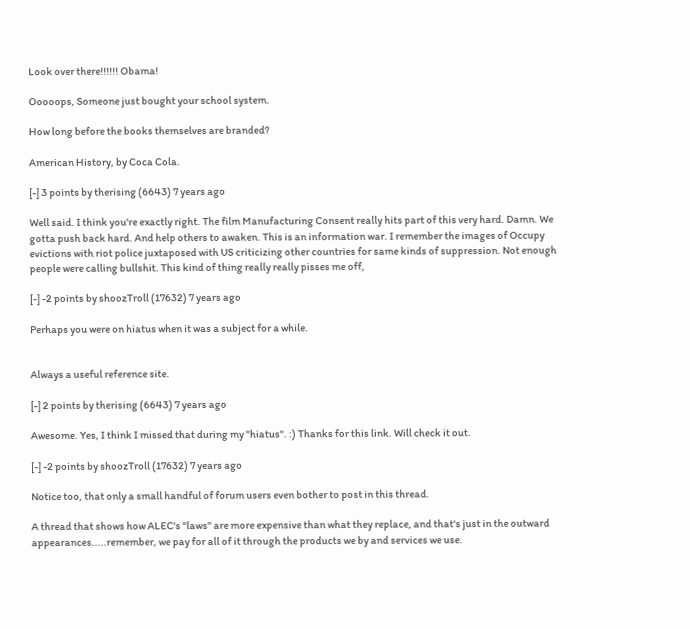Look over there!!!!!! Obama!

Ooooops, Someone just bought your school system.

How long before the books themselves are branded?

American History, by Coca Cola.

[-] 3 points by therising (6643) 7 years ago

Well said. I think you're exactly right. The film Manufacturing Consent really hits part of this very hard. Damn. We gotta push back hard. And help others to awaken. This is an information war. I remember the images of Occupy evictions with riot police juxtaposed with US criticizing other countries for same kinds of suppression. Not enough people were calling bullshit. This kind of thing really really pisses me off,

[-] -2 points by shoozTroll (17632) 7 years ago

Perhaps you were on hiatus when it was a subject for a while.


Always a useful reference site.

[-] 2 points by therising (6643) 7 years ago

Awesome. Yes, I think I missed that during my "hiatus". :) Thanks for this link. Will check it out.

[-] -2 points by shoozTroll (17632) 7 years ago

Notice too, that only a small handful of forum users even bother to post in this thread.

A thread that shows how ALEC's "laws" are more expensive than what they replace, and that's just in the outward appearances.....remember, we pay for all of it through the products we by and services we use.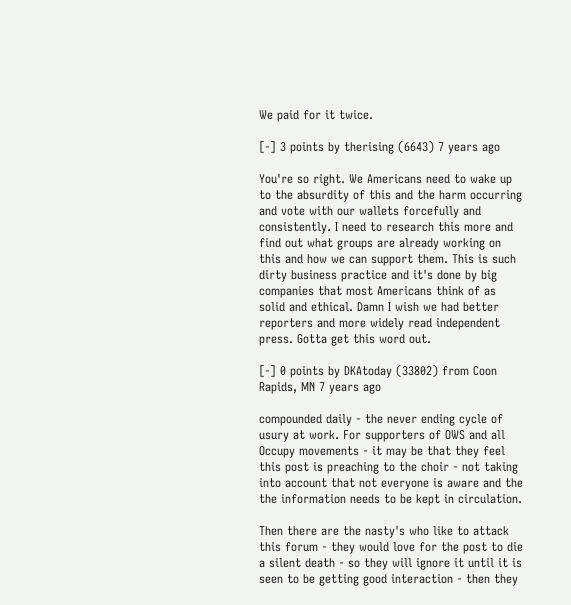We paid for it twice.

[-] 3 points by therising (6643) 7 years ago

You're so right. We Americans need to wake up to the absurdity of this and the harm occurring and vote with our wallets forcefully and consistently. I need to research this more and find out what groups are already working on this and how we can support them. This is such dirty business practice and it's done by big companies that most Americans think of as solid and ethical. Damn I wish we had better reporters and more widely read independent press. Gotta get this word out.

[-] 0 points by DKAtoday (33802) from Coon Rapids, MN 7 years ago

compounded daily - the never ending cycle of usury at work. For supporters of OWS and all Occupy movements - it may be that they feel this post is preaching to the choir - not taking into account that not everyone is aware and the the information needs to be kept in circulation.

Then there are the nasty's who like to attack this forum - they would love for the post to die a silent death - so they will ignore it until it is seen to be getting good interaction - then they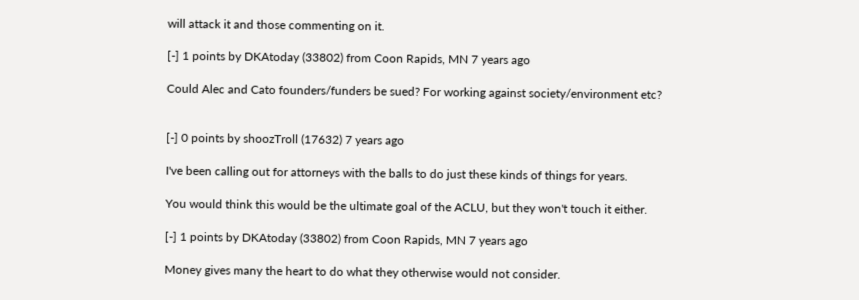will attack it and those commenting on it.

[-] 1 points by DKAtoday (33802) from Coon Rapids, MN 7 years ago

Could Alec and Cato founders/funders be sued? For working against society/environment etc?


[-] 0 points by shoozTroll (17632) 7 years ago

I've been calling out for attorneys with the balls to do just these kinds of things for years.

You would think this would be the ultimate goal of the ACLU, but they won't touch it either.

[-] 1 points by DKAtoday (33802) from Coon Rapids, MN 7 years ago

Money gives many the heart to do what they otherwise would not consider.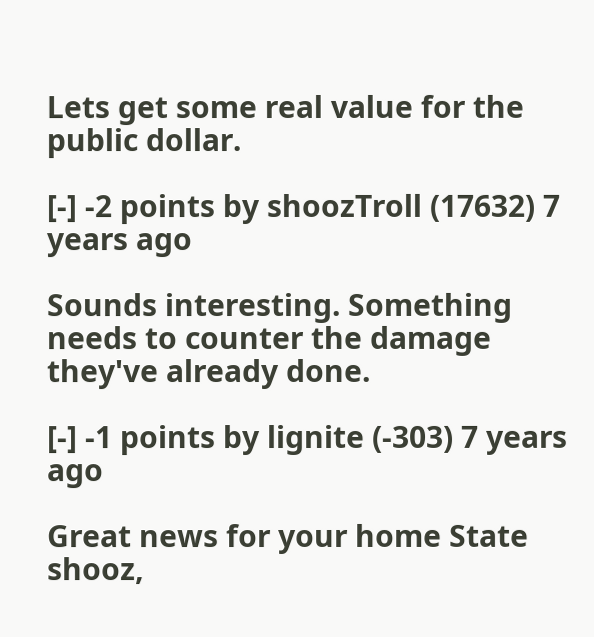Lets get some real value for the public dollar.

[-] -2 points by shoozTroll (17632) 7 years ago

Sounds interesting. Something needs to counter the damage they've already done.

[-] -1 points by lignite (-303) 7 years ago

Great news for your home State shooz,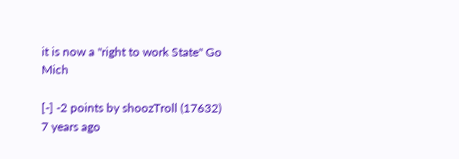it is now a "right to work State" Go Mich

[-] -2 points by shoozTroll (17632) 7 years ago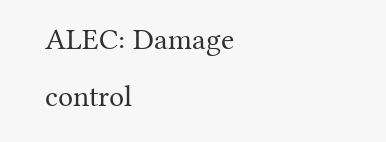ALEC: Damage control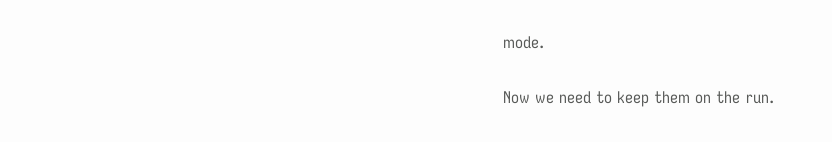mode.

Now we need to keep them on the run.